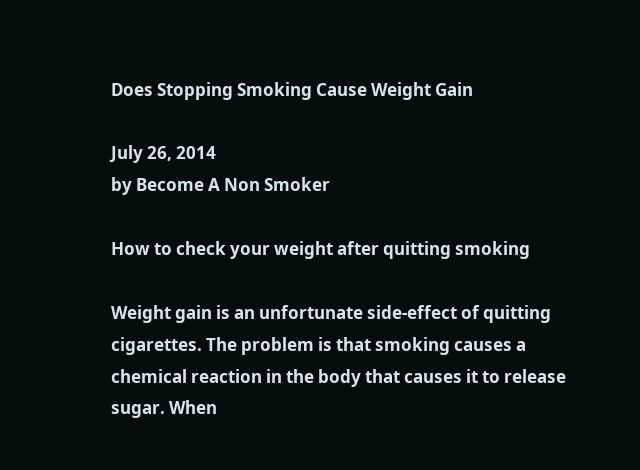Does Stopping Smoking Cause Weight Gain

July 26, 2014
by Become A Non Smoker

How to check your weight after quitting smoking

Weight gain is an unfortunate side-effect of quitting cigarettes. The problem is that smoking causes a chemical reaction in the body that causes it to release sugar. When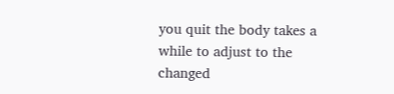you quit the body takes a while to adjust to the changed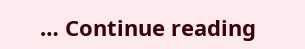… Continue reading